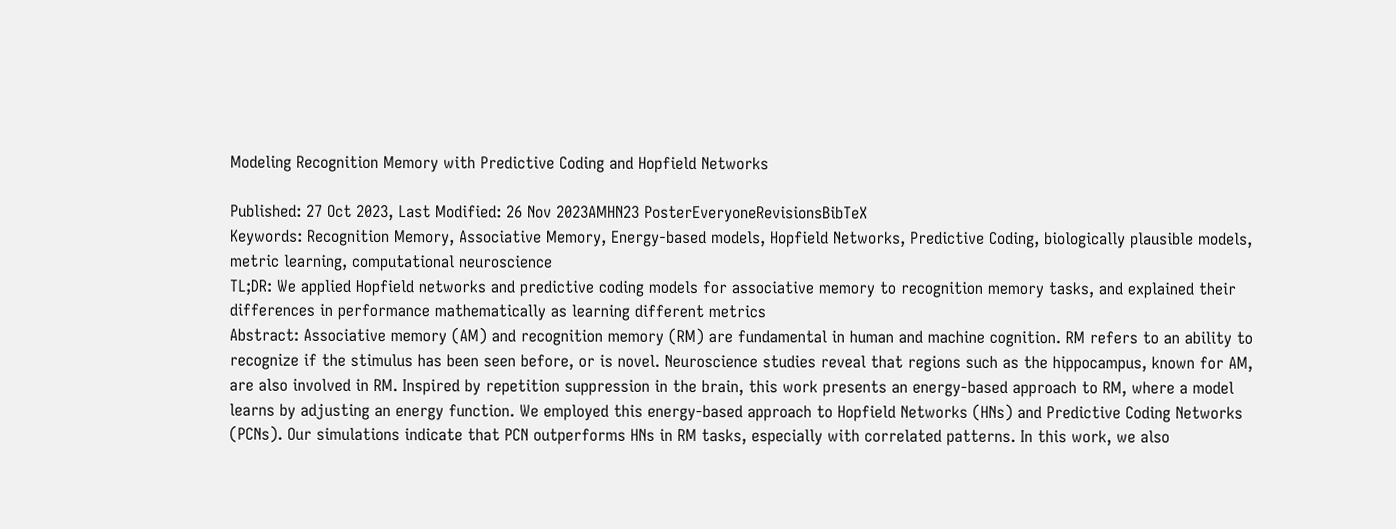Modeling Recognition Memory with Predictive Coding and Hopfield Networks

Published: 27 Oct 2023, Last Modified: 26 Nov 2023AMHN23 PosterEveryoneRevisionsBibTeX
Keywords: Recognition Memory, Associative Memory, Energy-based models, Hopfield Networks, Predictive Coding, biologically plausible models, metric learning, computational neuroscience
TL;DR: We applied Hopfield networks and predictive coding models for associative memory to recognition memory tasks, and explained their differences in performance mathematically as learning different metrics
Abstract: Associative memory (AM) and recognition memory (RM) are fundamental in human and machine cognition. RM refers to an ability to recognize if the stimulus has been seen before, or is novel. Neuroscience studies reveal that regions such as the hippocampus, known for AM, are also involved in RM. Inspired by repetition suppression in the brain, this work presents an energy-based approach to RM, where a model learns by adjusting an energy function. We employed this energy-based approach to Hopfield Networks (HNs) and Predictive Coding Networks (PCNs). Our simulations indicate that PCN outperforms HNs in RM tasks, especially with correlated patterns. In this work, we also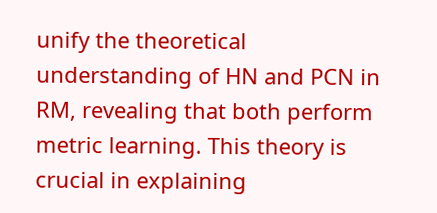unify the theoretical understanding of HN and PCN in RM, revealing that both perform metric learning. This theory is crucial in explaining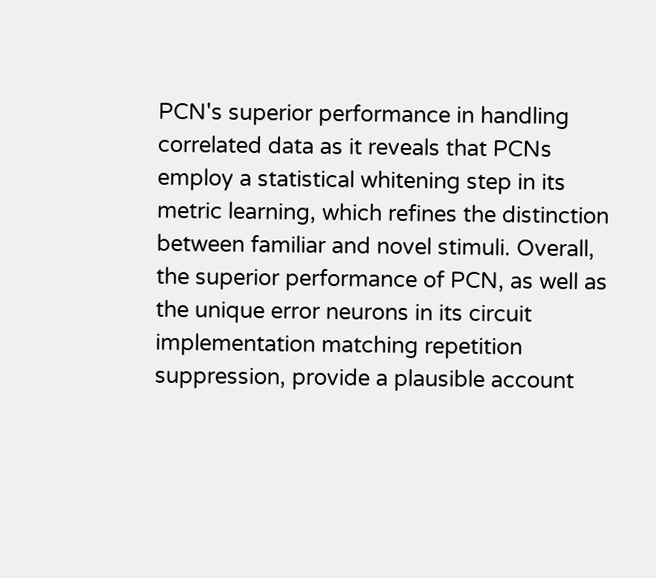PCN's superior performance in handling correlated data as it reveals that PCNs employ a statistical whitening step in its metric learning, which refines the distinction between familiar and novel stimuli. Overall, the superior performance of PCN, as well as the unique error neurons in its circuit implementation matching repetition suppression, provide a plausible account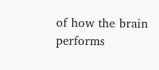of how the brain performs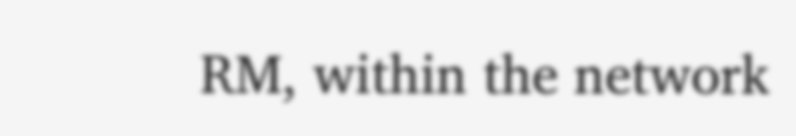RM, within the network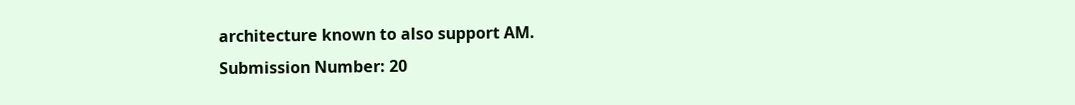architecture known to also support AM.
Submission Number: 20